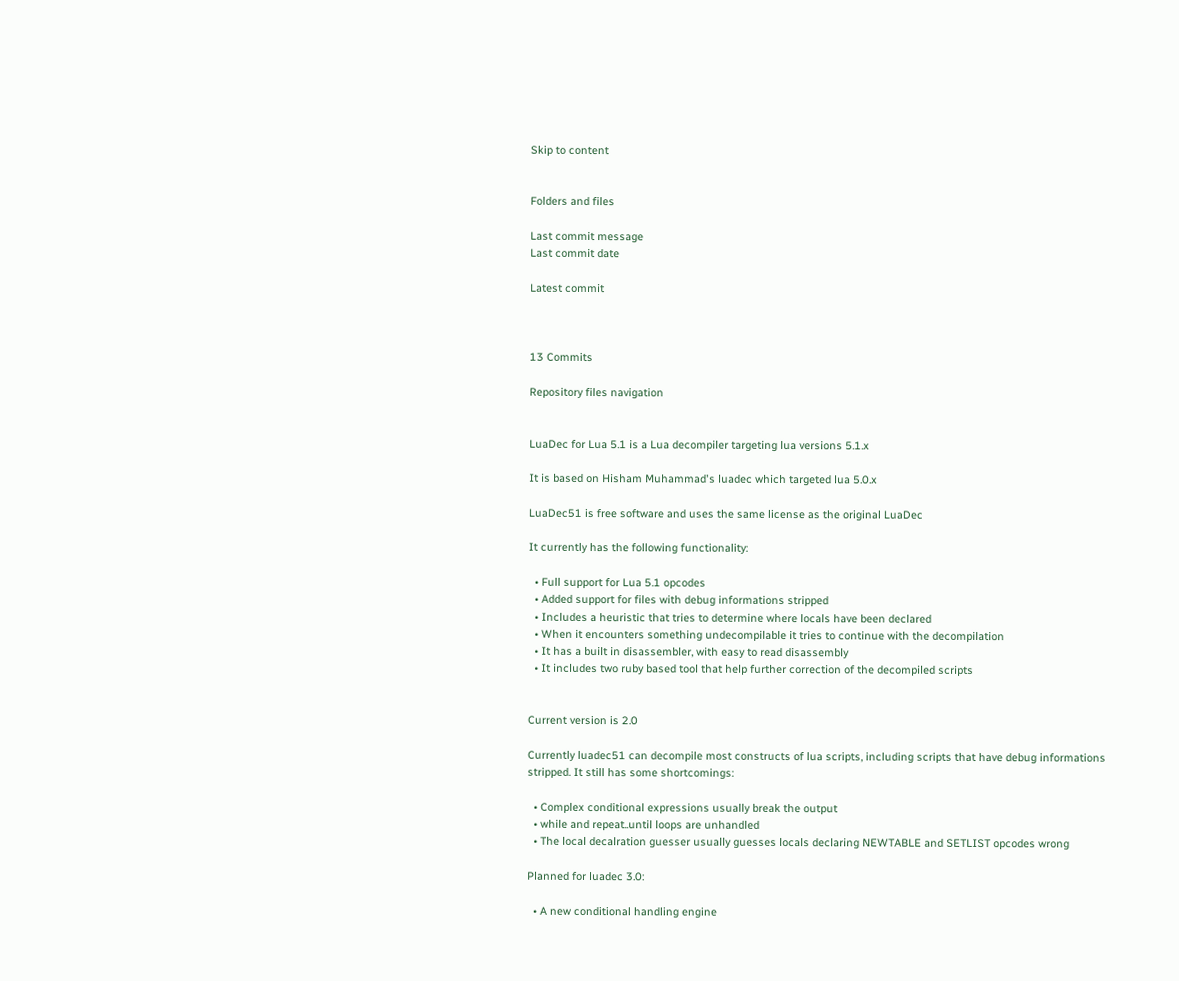Skip to content


Folders and files

Last commit message
Last commit date

Latest commit



13 Commits

Repository files navigation


LuaDec for Lua 5.1 is a Lua decompiler targeting lua versions 5.1.x

It is based on Hisham Muhammad's luadec which targeted lua 5.0.x

LuaDec51 is free software and uses the same license as the original LuaDec

It currently has the following functionality:

  • Full support for Lua 5.1 opcodes
  • Added support for files with debug informations stripped
  • Includes a heuristic that tries to determine where locals have been declared
  • When it encounters something undecompilable it tries to continue with the decompilation
  • It has a built in disassembler, with easy to read disassembly
  • It includes two ruby based tool that help further correction of the decompiled scripts


Current version is 2.0

Currently luadec51 can decompile most constructs of lua scripts, including scripts that have debug informations stripped. It still has some shortcomings:

  • Complex conditional expressions usually break the output
  • while and repeat..until loops are unhandled
  • The local decalration guesser usually guesses locals declaring NEWTABLE and SETLIST opcodes wrong

Planned for luadec 3.0:

  • A new conditional handling engine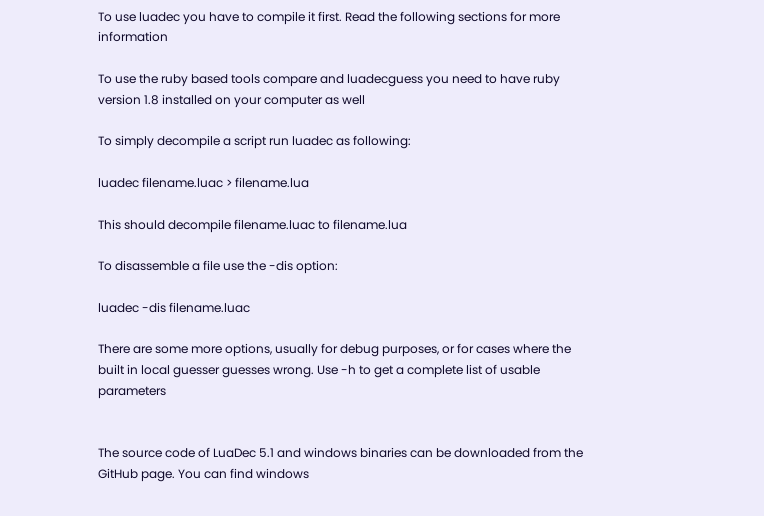To use luadec you have to compile it first. Read the following sections for more information

To use the ruby based tools compare and luadecguess you need to have ruby version 1.8 installed on your computer as well

To simply decompile a script run luadec as following:

luadec filename.luac > filename.lua

This should decompile filename.luac to filename.lua

To disassemble a file use the -dis option:

luadec -dis filename.luac

There are some more options, usually for debug purposes, or for cases where the built in local guesser guesses wrong. Use -h to get a complete list of usable parameters


The source code of LuaDec 5.1 and windows binaries can be downloaded from the GitHub page. You can find windows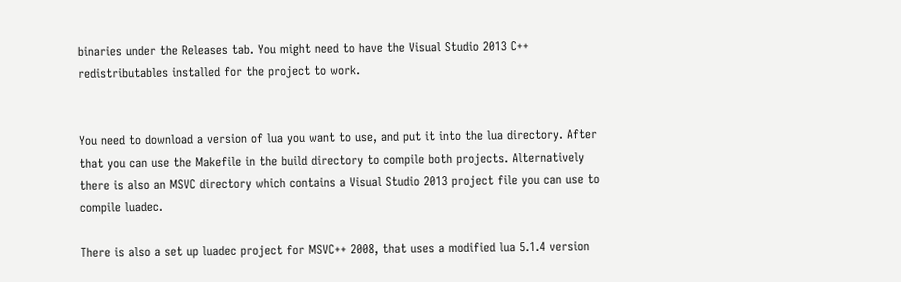binaries under the Releases tab. You might need to have the Visual Studio 2013 C++ redistributables installed for the project to work.


You need to download a version of lua you want to use, and put it into the lua directory. After that you can use the Makefile in the build directory to compile both projects. Alternatively there is also an MSVC directory which contains a Visual Studio 2013 project file you can use to compile luadec.

There is also a set up luadec project for MSVC++ 2008, that uses a modified lua 5.1.4 version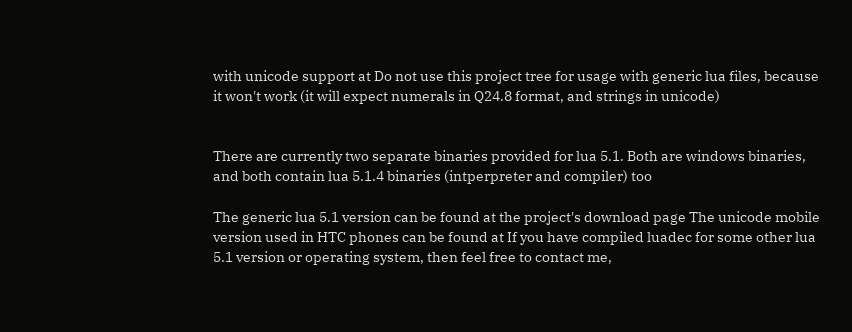with unicode support at Do not use this project tree for usage with generic lua files, because it won't work (it will expect numerals in Q24.8 format, and strings in unicode)


There are currently two separate binaries provided for lua 5.1. Both are windows binaries, and both contain lua 5.1.4 binaries (intperpreter and compiler) too

The generic lua 5.1 version can be found at the project's download page The unicode mobile version used in HTC phones can be found at If you have compiled luadec for some other lua 5.1 version or operating system, then feel free to contact me,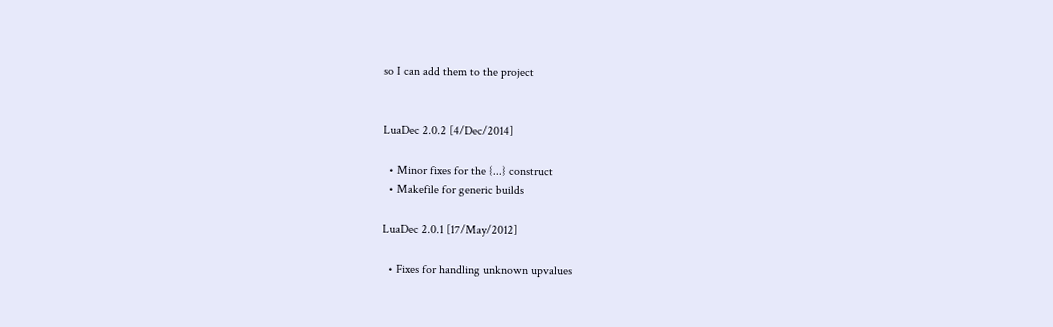so I can add them to the project


LuaDec 2.0.2 [4/Dec/2014]

  • Minor fixes for the {...} construct
  • Makefile for generic builds

LuaDec 2.0.1 [17/May/2012]

  • Fixes for handling unknown upvalues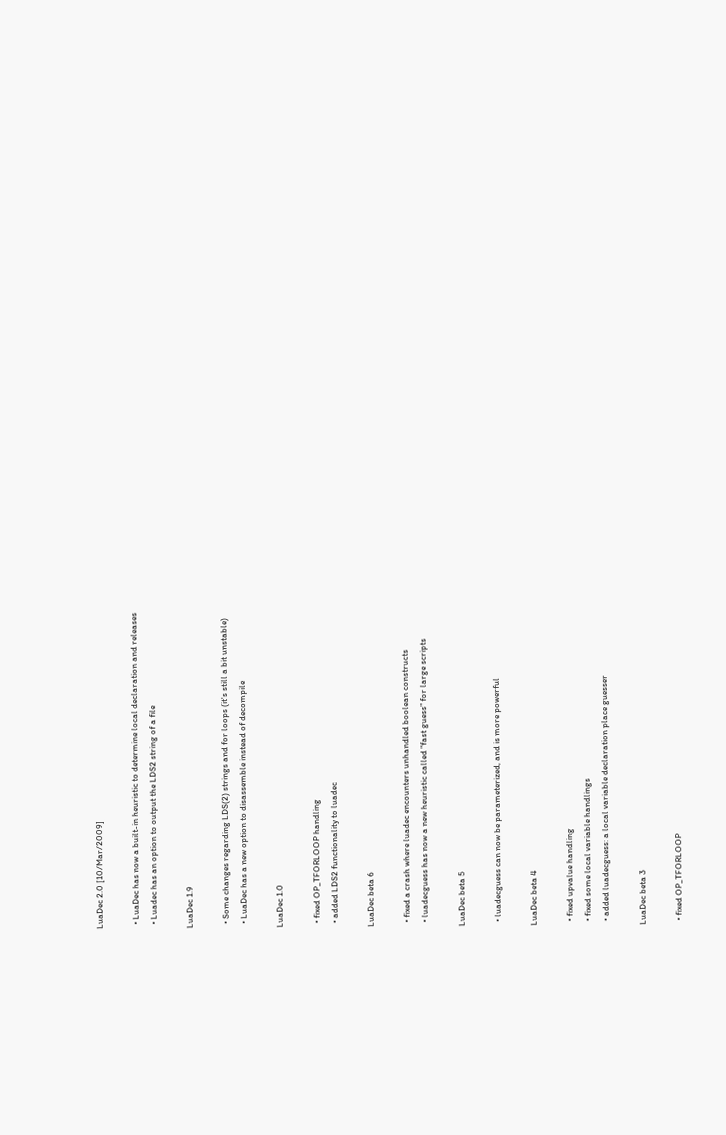LuaDec 2.0 [10/Mar/2009]

  • LuaDec has now a built-in heuristic to determine local declaration and releases
  • Luadec has an option to output the LDS2 string of a file

LuaDec 1.9

  • Some changes regarding LDS(2) strings and for loops (it's still a bit unstable)
  • LuaDec has a new option to disassemble instead of decompile

LuaDec 1.0

  • fixed OP_TFORLOOP handling
  • added LDS2 functionality to luadec

LuaDec beta 6

  • fixed a crash where luadec encounters unhandled boolean constructs
  • luadecguess has now a new heuristic called "fast guess" for large scripts

LuaDec beta 5

  • luadecguess can now be parameterized, and is more powerful

LuaDec beta 4

  • fixed upvalue handling
  • fixed some local variable handlings
  • added luadecguess: a local variable declaration place guesser

LuaDec beta 3

  • fixed OP_TFORLOOP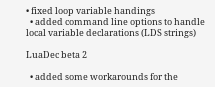• fixed loop variable handings
  • added command line options to handle local variable declarations (LDS strings)

LuaDec beta 2

  • added some workarounds for the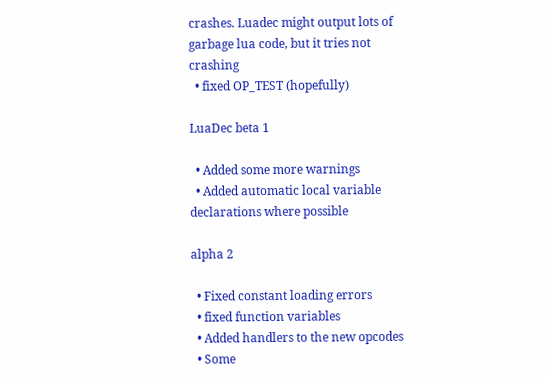crashes. Luadec might output lots of garbage lua code, but it tries not crashing
  • fixed OP_TEST (hopefully)

LuaDec beta 1

  • Added some more warnings
  • Added automatic local variable declarations where possible

alpha 2

  • Fixed constant loading errors
  • fixed function variables
  • Added handlers to the new opcodes
  • Some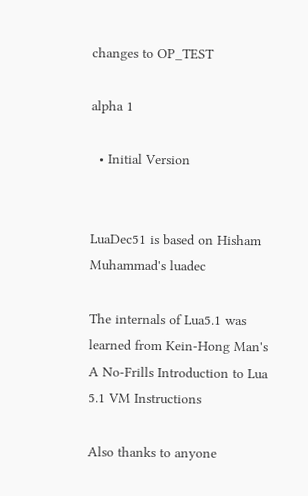changes to OP_TEST

alpha 1

  • Initial Version


LuaDec51 is based on Hisham Muhammad's luadec

The internals of Lua5.1 was learned from Kein-Hong Man's A No-Frills Introduction to Lua 5.1 VM Instructions

Also thanks to anyone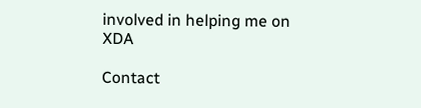involved in helping me on XDA

Contact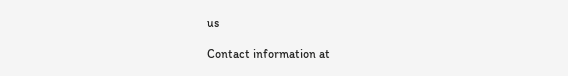us

Contact information at